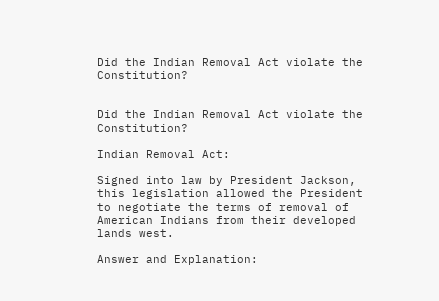Did the Indian Removal Act violate the Constitution?


Did the Indian Removal Act violate the Constitution?

Indian Removal Act:

Signed into law by President Jackson, this legislation allowed the President to negotiate the terms of removal of American Indians from their developed lands west.

Answer and Explanation: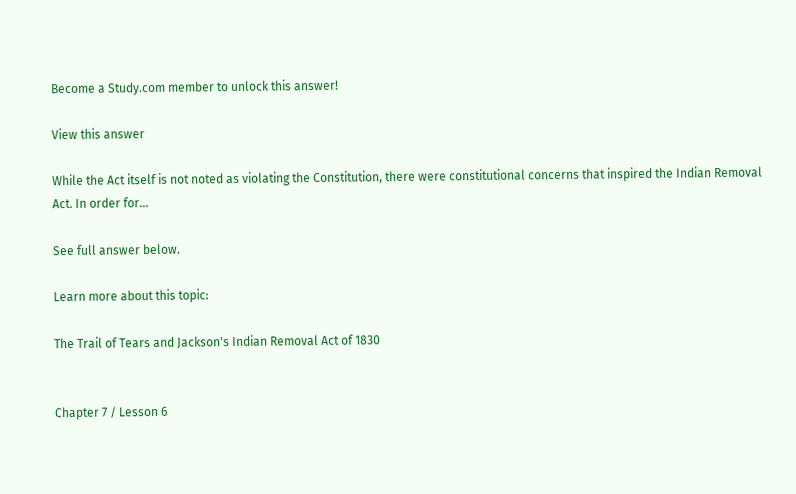Become a Study.com member to unlock this answer!

View this answer

While the Act itself is not noted as violating the Constitution, there were constitutional concerns that inspired the Indian Removal Act. In order for...

See full answer below.

Learn more about this topic:

The Trail of Tears and Jackson's Indian Removal Act of 1830


Chapter 7 / Lesson 6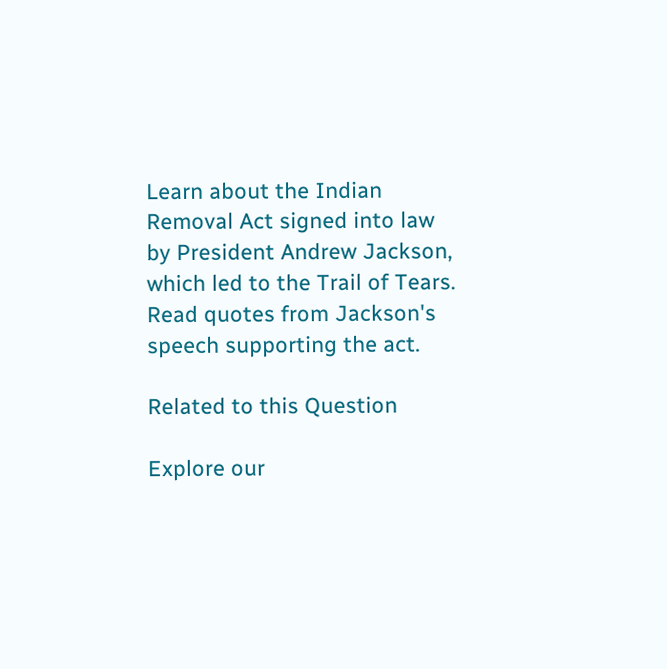Learn about the Indian Removal Act signed into law by President Andrew Jackson, which led to the Trail of Tears. Read quotes from Jackson's speech supporting the act.

Related to this Question

Explore our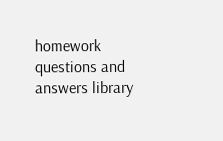homework questions and answers library